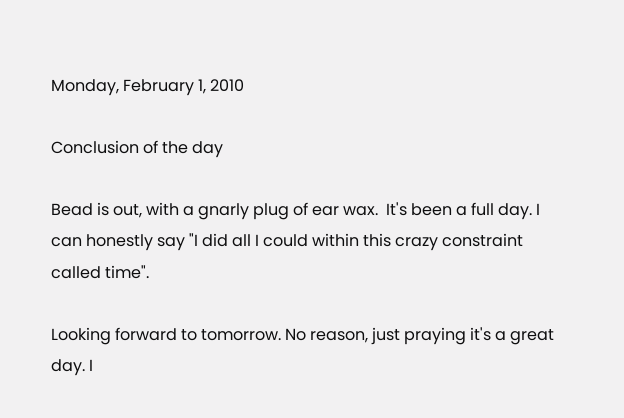Monday, February 1, 2010

Conclusion of the day

Bead is out, with a gnarly plug of ear wax.  It's been a full day. I can honestly say "I did all I could within this crazy constraint called time".

Looking forward to tomorrow. No reason, just praying it's a great day. I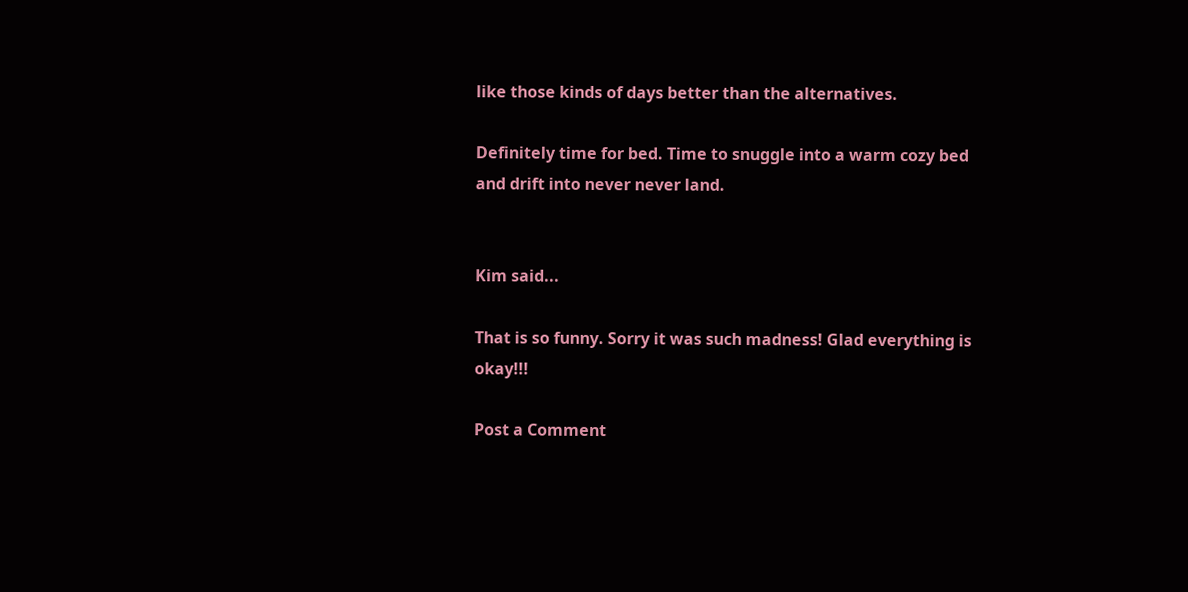like those kinds of days better than the alternatives.

Definitely time for bed. Time to snuggle into a warm cozy bed and drift into never never land.


Kim said...

That is so funny. Sorry it was such madness! Glad everything is okay!!!

Post a Comment